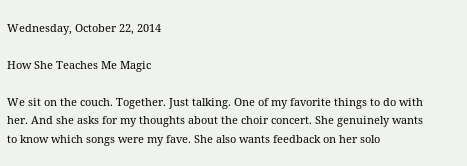Wednesday, October 22, 2014

How She Teaches Me Magic

We sit on the couch. Together. Just talking. One of my favorite things to do with her. And she asks for my thoughts about the choir concert. She genuinely wants to know which songs were my fave. She also wants feedback on her solo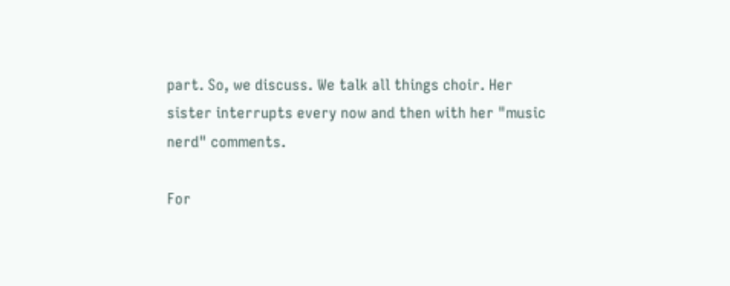part. So, we discuss. We talk all things choir. Her sister interrupts every now and then with her "music nerd" comments.

For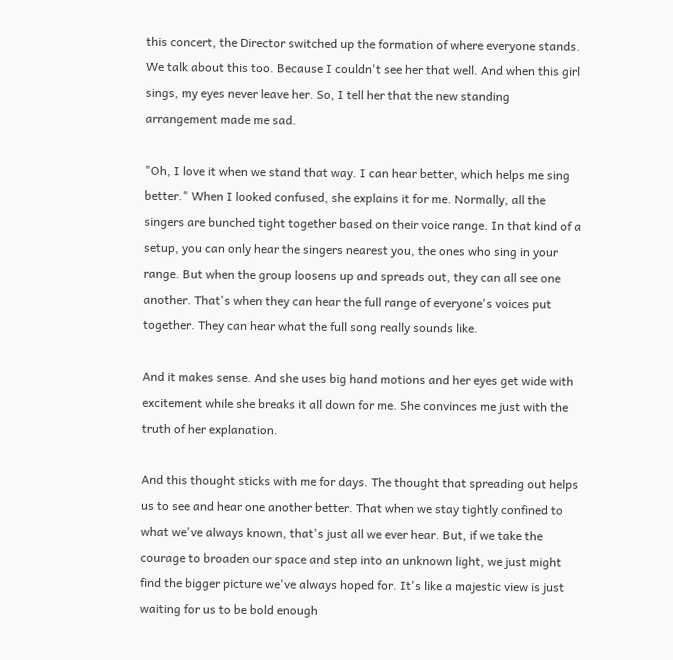this concert, the Director switched up the formation of where everyone stands. We talk about this too. Because I couldn't see her that well. And when this girl sings, my eyes never leave her. So, I tell her that the new standing arrangement made me sad.

"Oh, I love it when we stand that way. I can hear better, which helps me sing better." When I looked confused, she explains it for me. Normally, all the singers are bunched tight together based on their voice range. In that kind of a setup, you can only hear the singers nearest you, the ones who sing in your range. But when the group loosens up and spreads out, they can all see one another. That's when they can hear the full range of everyone's voices put together. They can hear what the full song really sounds like.

And it makes sense. And she uses big hand motions and her eyes get wide with excitement while she breaks it all down for me. She convinces me just with the truth of her explanation.

And this thought sticks with me for days. The thought that spreading out helps us to see and hear one another better. That when we stay tightly confined to what we've always known, that's just all we ever hear. But, if we take the courage to broaden our space and step into an unknown light, we just might find the bigger picture we've always hoped for. It's like a majestic view is just waiting for us to be bold enough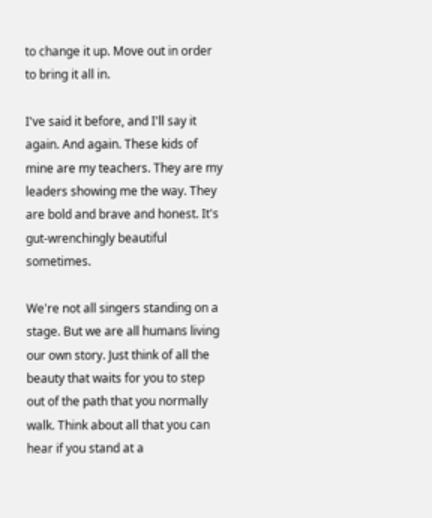to change it up. Move out in order to bring it all in.

I've said it before, and I'll say it again. And again. These kids of mine are my teachers. They are my leaders showing me the way. They are bold and brave and honest. It's gut-wrenchingly beautiful sometimes.

We're not all singers standing on a stage. But we are all humans living our own story. Just think of all the beauty that waits for you to step out of the path that you normally walk. Think about all that you can hear if you stand at a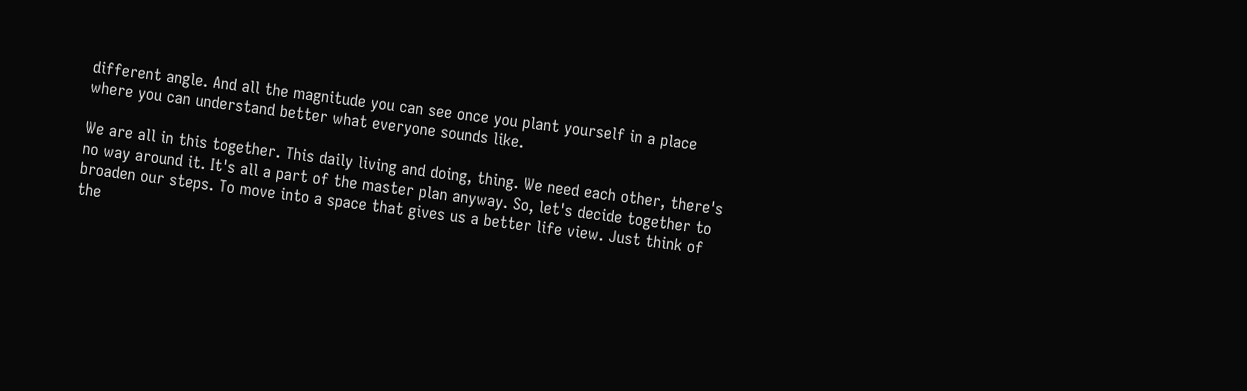different angle. And all the magnitude you can see once you plant yourself in a place where you can understand better what everyone sounds like.

We are all in this together. This daily living and doing, thing. We need each other, there's no way around it. It's all a part of the master plan anyway. So, let's decide together to broaden our steps. To move into a space that gives us a better life view. Just think of the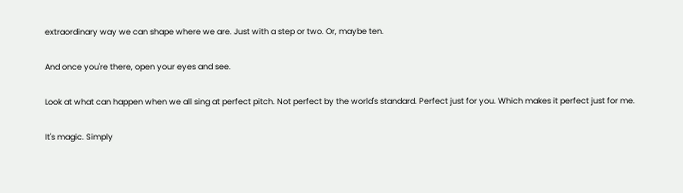extraordinary way we can shape where we are. Just with a step or two. Or, maybe ten.

And once you're there, open your eyes and see.

Look at what can happen when we all sing at perfect pitch. Not perfect by the world's standard. Perfect just for you. Which makes it perfect just for me.

It's magic. Simply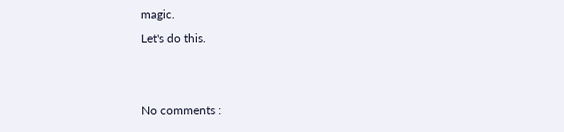magic.
Let's do this.


No comments :